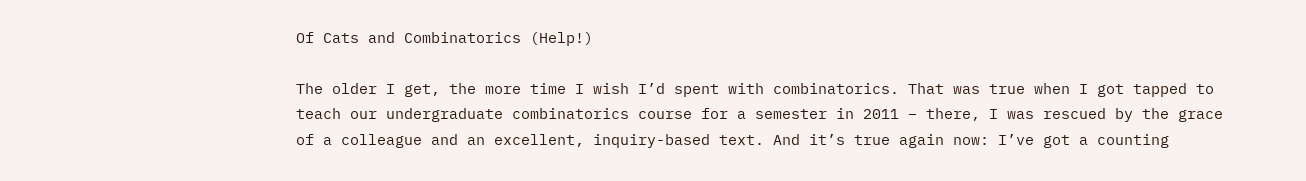Of Cats and Combinatorics (Help!)

The older I get, the more time I wish I’d spent with combinatorics. That was true when I got tapped to teach our undergraduate combinatorics course for a semester in 2011 – there, I was rescued by the grace of a colleague and an excellent, inquiry-based text. And it’s true again now: I’ve got a counting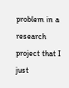problem in a research project that I just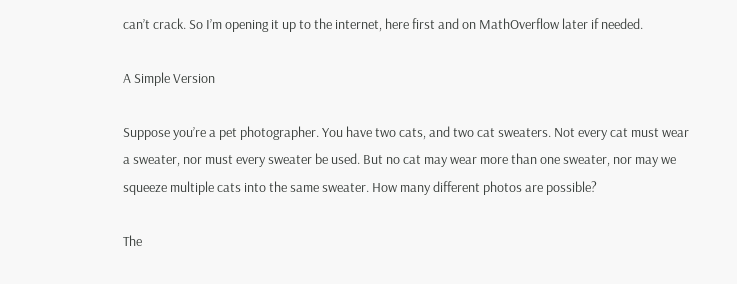can’t crack. So I’m opening it up to the internet, here first and on MathOverflow later if needed.

A Simple Version

Suppose you’re a pet photographer. You have two cats, and two cat sweaters. Not every cat must wear a sweater, nor must every sweater be used. But no cat may wear more than one sweater, nor may we squeeze multiple cats into the same sweater. How many different photos are possible?

The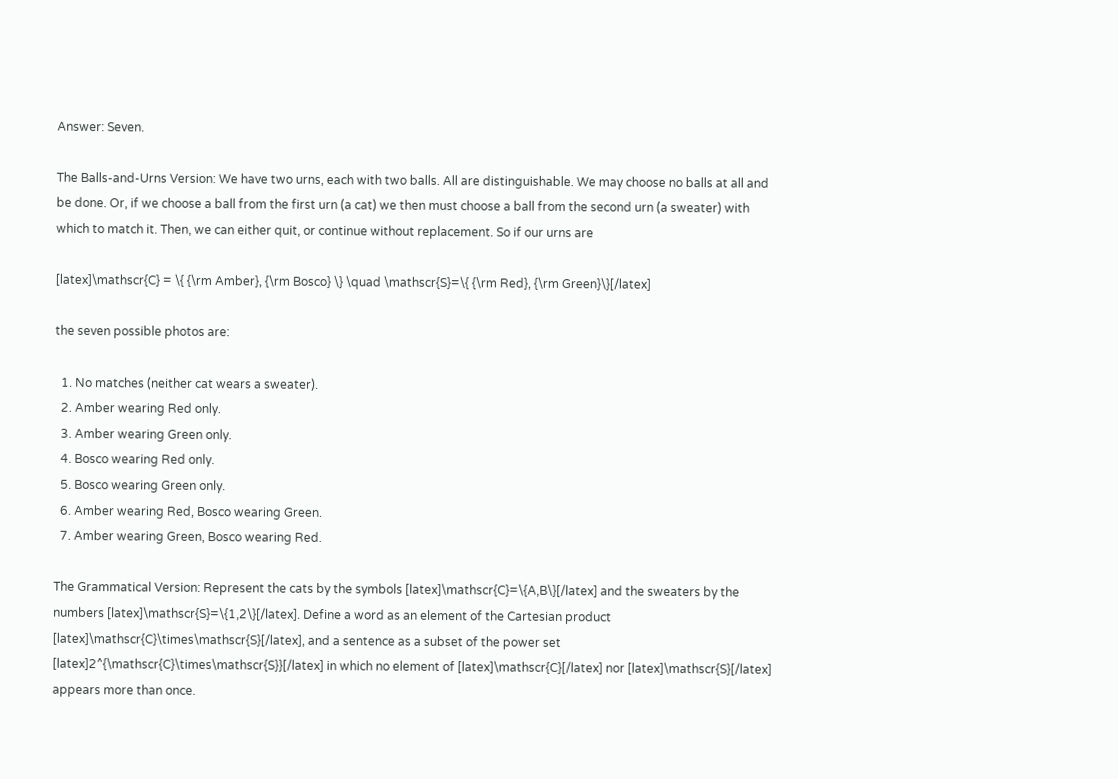Answer: Seven.

The Balls-and-Urns Version: We have two urns, each with two balls. All are distinguishable. We may choose no balls at all and be done. Or, if we choose a ball from the first urn (a cat) we then must choose a ball from the second urn (a sweater) with which to match it. Then, we can either quit, or continue without replacement. So if our urns are

[latex]\mathscr{C} = \{ {\rm Amber}, {\rm Bosco} \} \quad \mathscr{S}=\{ {\rm Red}, {\rm Green}\}[/latex]

the seven possible photos are:

  1. No matches (neither cat wears a sweater).
  2. Amber wearing Red only.
  3. Amber wearing Green only.
  4. Bosco wearing Red only.
  5. Bosco wearing Green only.
  6. Amber wearing Red, Bosco wearing Green.
  7. Amber wearing Green, Bosco wearing Red.

The Grammatical Version: Represent the cats by the symbols [latex]\mathscr{C}=\{A,B\}[/latex] and the sweaters by the numbers [latex]\mathscr{S}=\{1,2\}[/latex]. Define a word as an element of the Cartesian product [latex]\mathscr{C}\times\mathscr{S}[/latex], and a sentence as a subset of the power set [latex]2^{\mathscr{C}\times\mathscr{S}}[/latex] in which no element of [latex]\mathscr{C}[/latex] nor [latex]\mathscr{S}[/latex] appears more than once.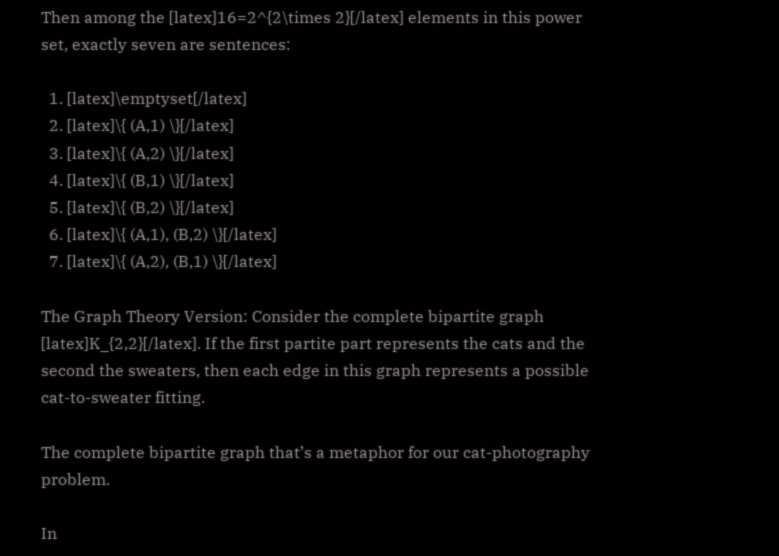Then among the [latex]16=2^{2\times 2}[/latex] elements in this power set, exactly seven are sentences:

  1. [latex]\emptyset[/latex]
  2. [latex]\{ (A,1) \}[/latex]
  3. [latex]\{ (A,2) \}[/latex]
  4. [latex]\{ (B,1) \}[/latex]
  5. [latex]\{ (B,2) \}[/latex]
  6. [latex]\{ (A,1), (B,2) \}[/latex]
  7. [latex]\{ (A,2), (B,1) \}[/latex]

The Graph Theory Version: Consider the complete bipartite graph [latex]K_{2,2}[/latex]. If the first partite part represents the cats and the second the sweaters, then each edge in this graph represents a possible cat-to-sweater fitting.

The complete bipartite graph that’s a metaphor for our cat-photography problem.

In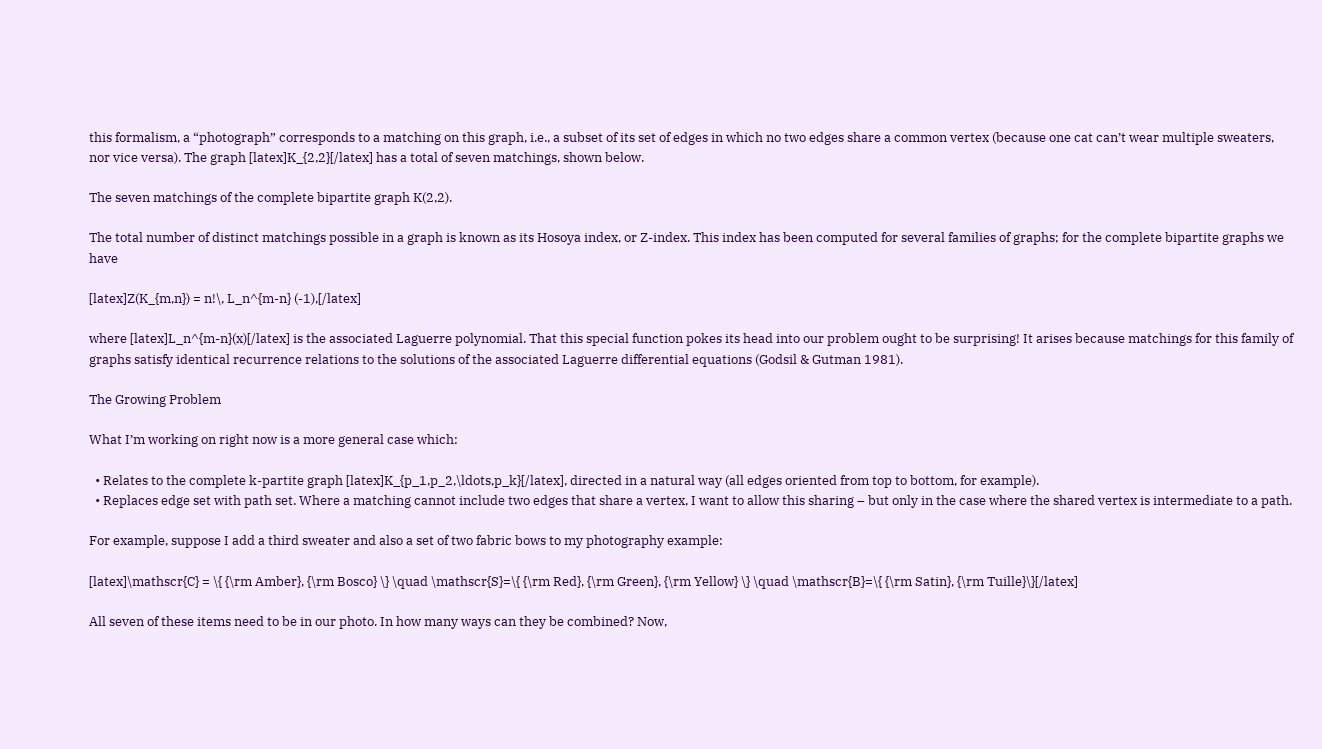this formalism, a “photograph” corresponds to a matching on this graph, i.e., a subset of its set of edges in which no two edges share a common vertex (because one cat can’t wear multiple sweaters, nor vice versa). The graph [latex]K_{2,2}[/latex] has a total of seven matchings, shown below.

The seven matchings of the complete bipartite graph K(2,2).

The total number of distinct matchings possible in a graph is known as its Hosoya index, or Z-index. This index has been computed for several families of graphs; for the complete bipartite graphs we have

[latex]Z(K_{m,n}) = n!\, L_n^{m-n} (-1),[/latex]

where [latex]L_n^{m-n}(x)[/latex] is the associated Laguerre polynomial. That this special function pokes its head into our problem ought to be surprising! It arises because matchings for this family of graphs satisfy identical recurrence relations to the solutions of the associated Laguerre differential equations (Godsil & Gutman 1981).

The Growing Problem

What I’m working on right now is a more general case which:

  • Relates to the complete k-partite graph [latex]K_{p_1,p_2,\ldots,p_k}[/latex], directed in a natural way (all edges oriented from top to bottom, for example).
  • Replaces edge set with path set. Where a matching cannot include two edges that share a vertex, I want to allow this sharing – but only in the case where the shared vertex is intermediate to a path.

For example, suppose I add a third sweater and also a set of two fabric bows to my photography example:

[latex]\mathscr{C} = \{ {\rm Amber}, {\rm Bosco} \} \quad \mathscr{S}=\{ {\rm Red}, {\rm Green}, {\rm Yellow} \} \quad \mathscr{B}=\{ {\rm Satin}, {\rm Tuille}\}[/latex]

All seven of these items need to be in our photo. In how many ways can they be combined? Now,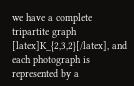we have a complete tripartite graph [latex]K_{2,3,2}[/latex], and each photograph is represented by a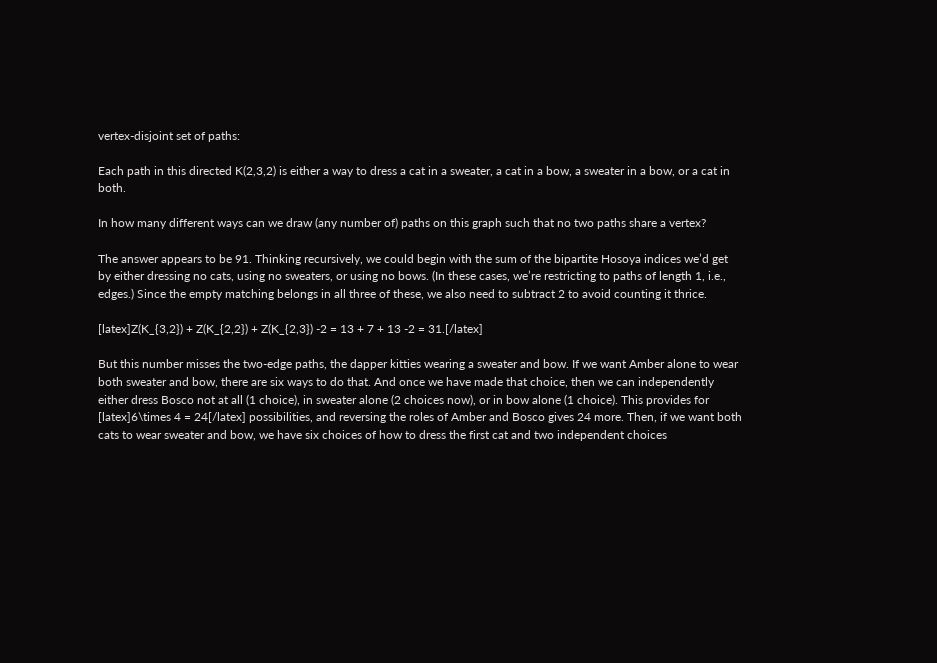vertex-disjoint set of paths:

Each path in this directed K(2,3,2) is either a way to dress a cat in a sweater, a cat in a bow, a sweater in a bow, or a cat in both.

In how many different ways can we draw (any number of) paths on this graph such that no two paths share a vertex?

The answer appears to be 91. Thinking recursively, we could begin with the sum of the bipartite Hosoya indices we’d get by either dressing no cats, using no sweaters, or using no bows. (In these cases, we’re restricting to paths of length 1, i.e., edges.) Since the empty matching belongs in all three of these, we also need to subtract 2 to avoid counting it thrice.

[latex]Z(K_{3,2}) + Z(K_{2,2}) + Z(K_{2,3}) -2 = 13 + 7 + 13 -2 = 31.[/latex]

But this number misses the two-edge paths, the dapper kitties wearing a sweater and bow. If we want Amber alone to wear both sweater and bow, there are six ways to do that. And once we have made that choice, then we can independently either dress Bosco not at all (1 choice), in sweater alone (2 choices now), or in bow alone (1 choice). This provides for [latex]6\times 4 = 24[/latex] possibilities, and reversing the roles of Amber and Bosco gives 24 more. Then, if we want both cats to wear sweater and bow, we have six choices of how to dress the first cat and two independent choices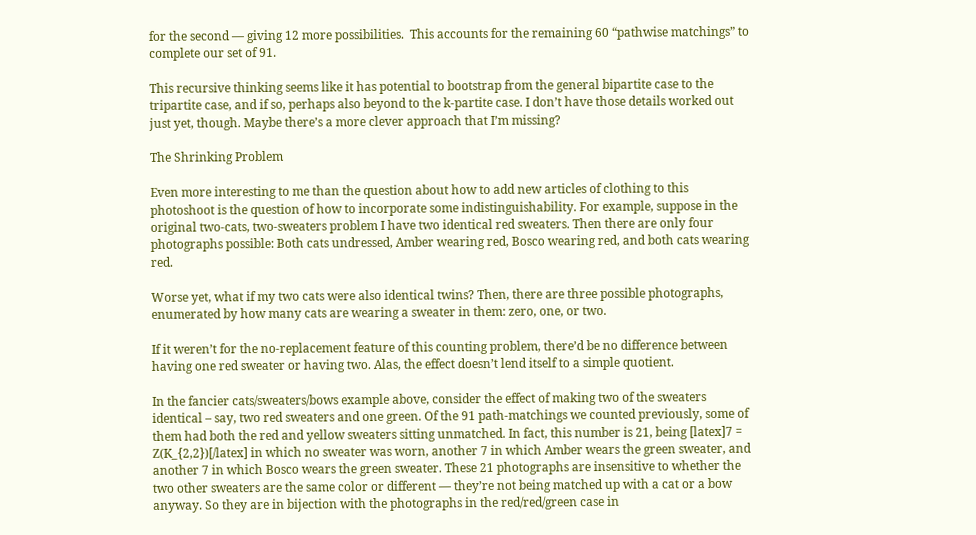for the second — giving 12 more possibilities.  This accounts for the remaining 60 “pathwise matchings” to complete our set of 91.

This recursive thinking seems like it has potential to bootstrap from the general bipartite case to the tripartite case, and if so, perhaps also beyond to the k-partite case. I don’t have those details worked out just yet, though. Maybe there’s a more clever approach that I’m missing?

The Shrinking Problem

Even more interesting to me than the question about how to add new articles of clothing to this photoshoot is the question of how to incorporate some indistinguishability. For example, suppose in the original two-cats, two-sweaters problem I have two identical red sweaters. Then there are only four photographs possible: Both cats undressed, Amber wearing red, Bosco wearing red, and both cats wearing red.

Worse yet, what if my two cats were also identical twins? Then, there are three possible photographs, enumerated by how many cats are wearing a sweater in them: zero, one, or two.

If it weren’t for the no-replacement feature of this counting problem, there’d be no difference between having one red sweater or having two. Alas, the effect doesn’t lend itself to a simple quotient.

In the fancier cats/sweaters/bows example above, consider the effect of making two of the sweaters identical – say, two red sweaters and one green. Of the 91 path-matchings we counted previously, some of them had both the red and yellow sweaters sitting unmatched. In fact, this number is 21, being [latex]7 = Z(K_{2,2})[/latex] in which no sweater was worn, another 7 in which Amber wears the green sweater, and another 7 in which Bosco wears the green sweater. These 21 photographs are insensitive to whether the two other sweaters are the same color or different — they’re not being matched up with a cat or a bow anyway. So they are in bijection with the photographs in the red/red/green case in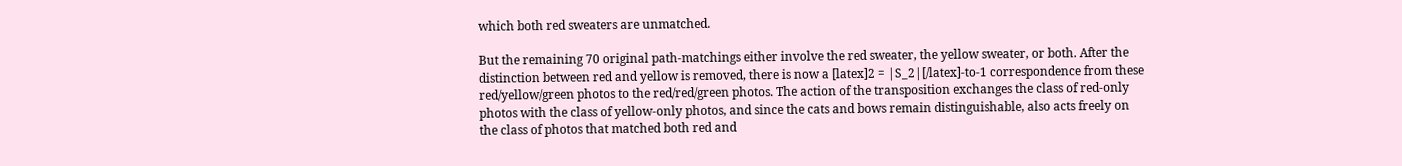which both red sweaters are unmatched.

But the remaining 70 original path-matchings either involve the red sweater, the yellow sweater, or both. After the distinction between red and yellow is removed, there is now a [latex]2 = |S_2|[/latex]-to-1 correspondence from these red/yellow/green photos to the red/red/green photos. The action of the transposition exchanges the class of red-only photos with the class of yellow-only photos, and since the cats and bows remain distinguishable, also acts freely on the class of photos that matched both red and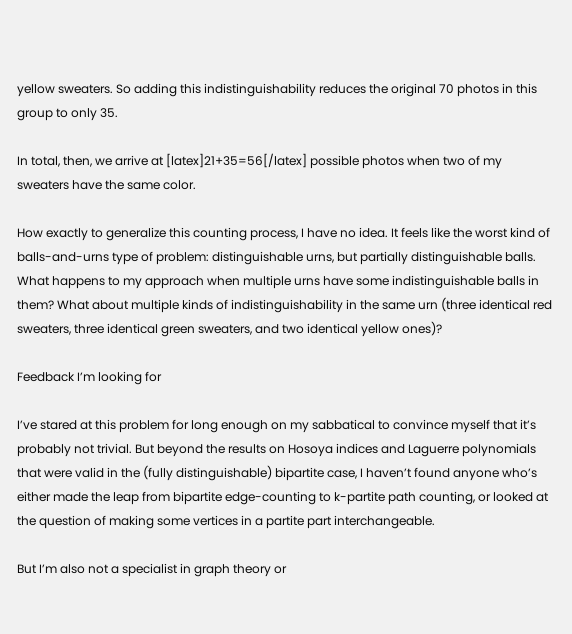yellow sweaters. So adding this indistinguishability reduces the original 70 photos in this group to only 35.

In total, then, we arrive at [latex]21+35=56[/latex] possible photos when two of my sweaters have the same color.

How exactly to generalize this counting process, I have no idea. It feels like the worst kind of balls-and-urns type of problem: distinguishable urns, but partially distinguishable balls. What happens to my approach when multiple urns have some indistinguishable balls in them? What about multiple kinds of indistinguishability in the same urn (three identical red sweaters, three identical green sweaters, and two identical yellow ones)?

Feedback I’m looking for

I’ve stared at this problem for long enough on my sabbatical to convince myself that it’s probably not trivial. But beyond the results on Hosoya indices and Laguerre polynomials that were valid in the (fully distinguishable) bipartite case, I haven’t found anyone who’s either made the leap from bipartite edge-counting to k-partite path counting, or looked at the question of making some vertices in a partite part interchangeable.

But I’m also not a specialist in graph theory or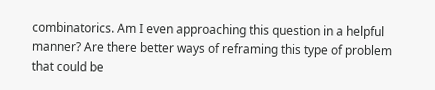combinatorics. Am I even approaching this question in a helpful manner? Are there better ways of reframing this type of problem that could be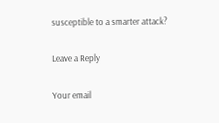susceptible to a smarter attack?

Leave a Reply

Your email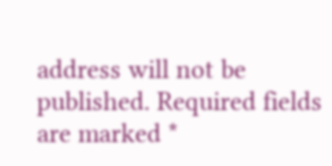address will not be published. Required fields are marked *